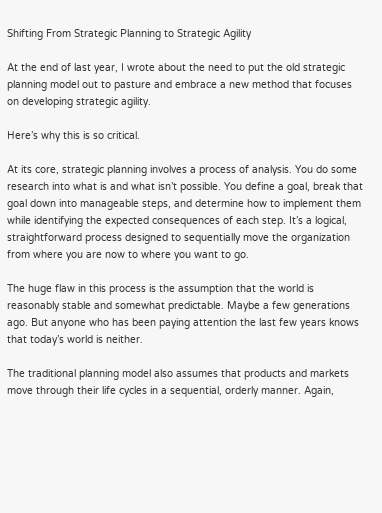Shifting From Strategic Planning to Strategic Agility

At the end of last year, I wrote about the need to put the old strategic planning model out to pasture and embrace a new method that focuses on developing strategic agility.

Here’s why this is so critical.

At its core, strategic planning involves a process of analysis. You do some research into what is and what isn’t possible. You define a goal, break that goal down into manageable steps, and determine how to implement them while identifying the expected consequences of each step. It’s a logical, straightforward process designed to sequentially move the organization from where you are now to where you want to go.

The huge flaw in this process is the assumption that the world is reasonably stable and somewhat predictable. Maybe a few generations ago. But anyone who has been paying attention the last few years knows that today’s world is neither.

The traditional planning model also assumes that products and markets move through their life cycles in a sequential, orderly manner. Again,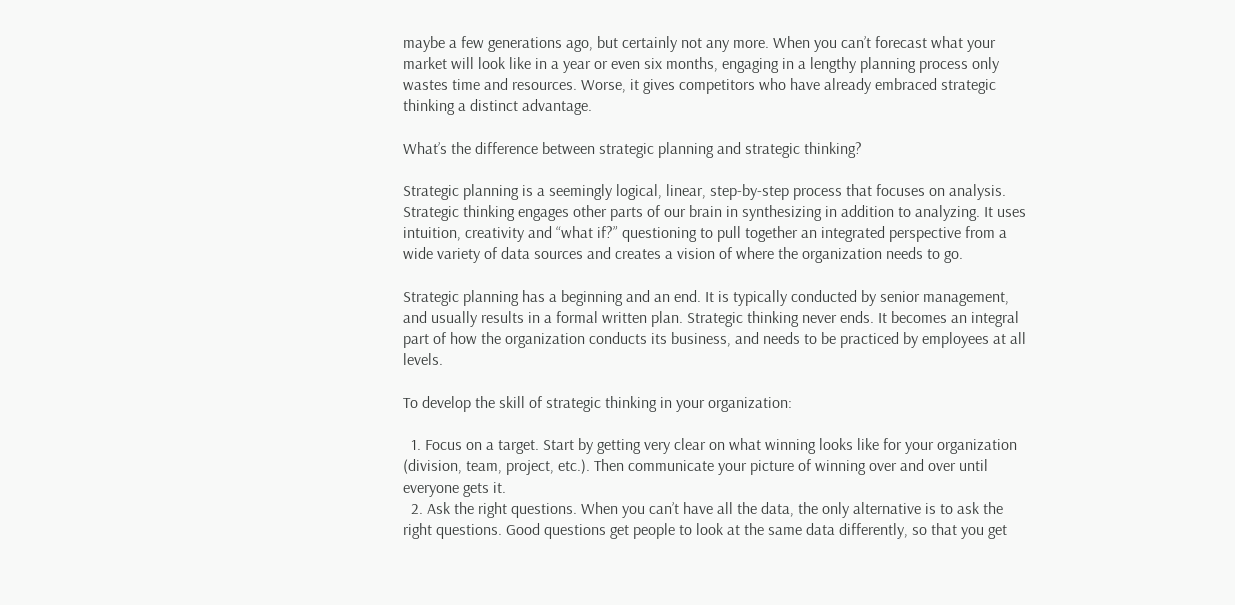maybe a few generations ago, but certainly not any more. When you can’t forecast what your market will look like in a year or even six months, engaging in a lengthy planning process only wastes time and resources. Worse, it gives competitors who have already embraced strategic thinking a distinct advantage.

What’s the difference between strategic planning and strategic thinking?

Strategic planning is a seemingly logical, linear, step-by-step process that focuses on analysis. Strategic thinking engages other parts of our brain in synthesizing in addition to analyzing. It uses intuition, creativity and “what if?” questioning to pull together an integrated perspective from a wide variety of data sources and creates a vision of where the organization needs to go.

Strategic planning has a beginning and an end. It is typically conducted by senior management, and usually results in a formal written plan. Strategic thinking never ends. It becomes an integral part of how the organization conducts its business, and needs to be practiced by employees at all levels.

To develop the skill of strategic thinking in your organization:

  1. Focus on a target. Start by getting very clear on what winning looks like for your organization (division, team, project, etc.). Then communicate your picture of winning over and over until everyone gets it.
  2. Ask the right questions. When you can’t have all the data, the only alternative is to ask the right questions. Good questions get people to look at the same data differently, so that you get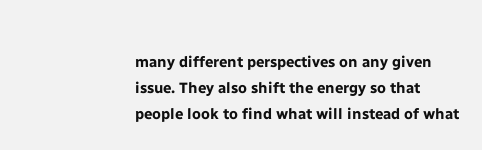many different perspectives on any given issue. They also shift the energy so that people look to find what will instead of what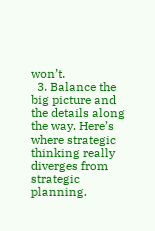won’t.
  3. Balance the big picture and the details along the way. Here’s where strategic thinking really diverges from strategic planning.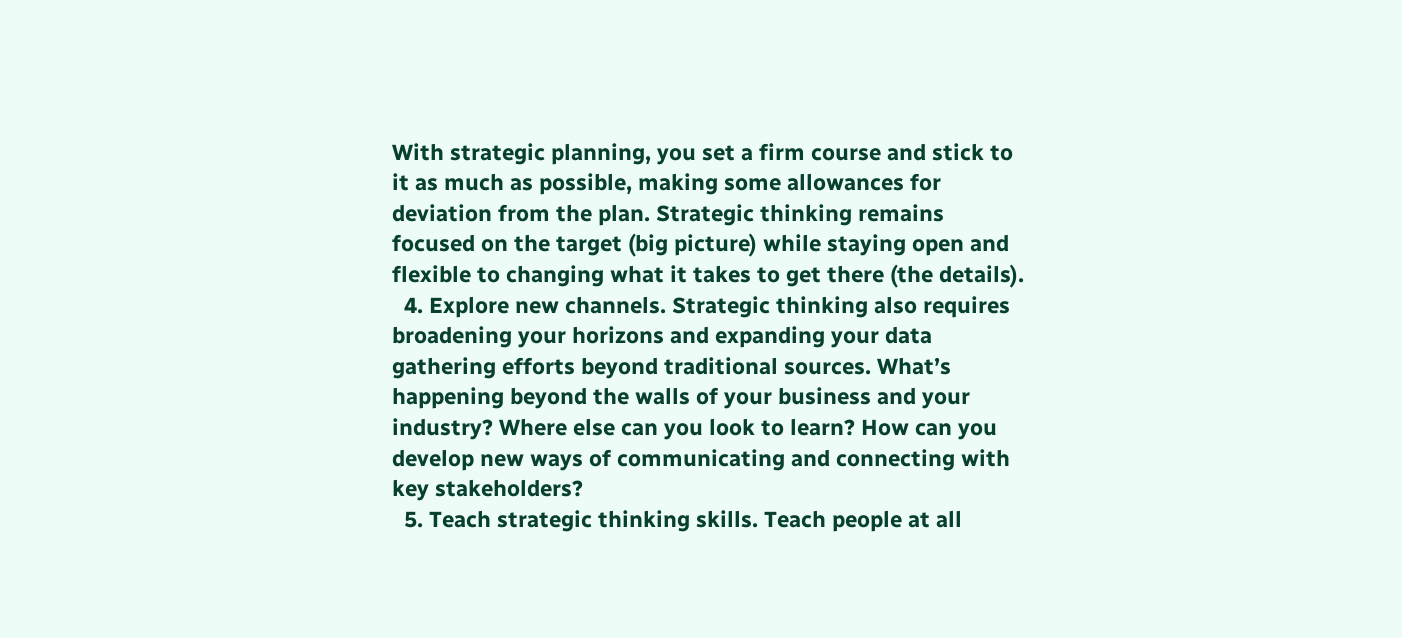With strategic planning, you set a firm course and stick to it as much as possible, making some allowances for deviation from the plan. Strategic thinking remains focused on the target (big picture) while staying open and flexible to changing what it takes to get there (the details).
  4. Explore new channels. Strategic thinking also requires broadening your horizons and expanding your data gathering efforts beyond traditional sources. What’s happening beyond the walls of your business and your industry? Where else can you look to learn? How can you develop new ways of communicating and connecting with key stakeholders?
  5. Teach strategic thinking skills. Teach people at all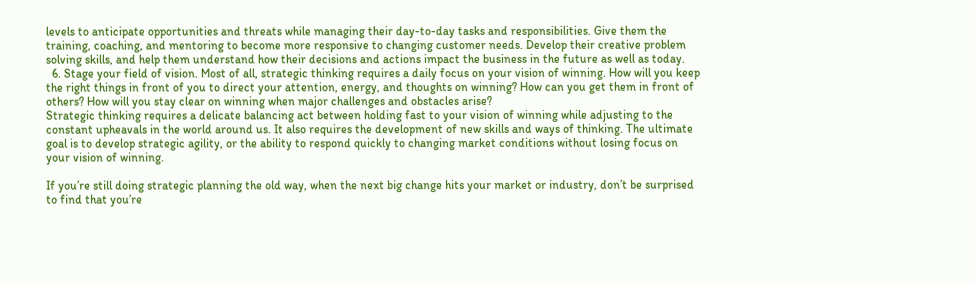levels to anticipate opportunities and threats while managing their day-to-day tasks and responsibilities. Give them the training, coaching, and mentoring to become more responsive to changing customer needs. Develop their creative problem solving skills, and help them understand how their decisions and actions impact the business in the future as well as today.
  6. Stage your field of vision. Most of all, strategic thinking requires a daily focus on your vision of winning. How will you keep the right things in front of you to direct your attention, energy, and thoughts on winning? How can you get them in front of others? How will you stay clear on winning when major challenges and obstacles arise?
Strategic thinking requires a delicate balancing act between holding fast to your vision of winning while adjusting to the constant upheavals in the world around us. It also requires the development of new skills and ways of thinking. The ultimate goal is to develop strategic agility, or the ability to respond quickly to changing market conditions without losing focus on your vision of winning.

If you’re still doing strategic planning the old way, when the next big change hits your market or industry, don’t be surprised to find that you’re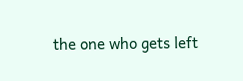the one who gets left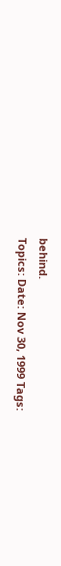behind.
Topics: Date: Nov 30, 1999 Tags: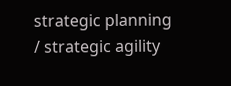strategic planning / strategic agility